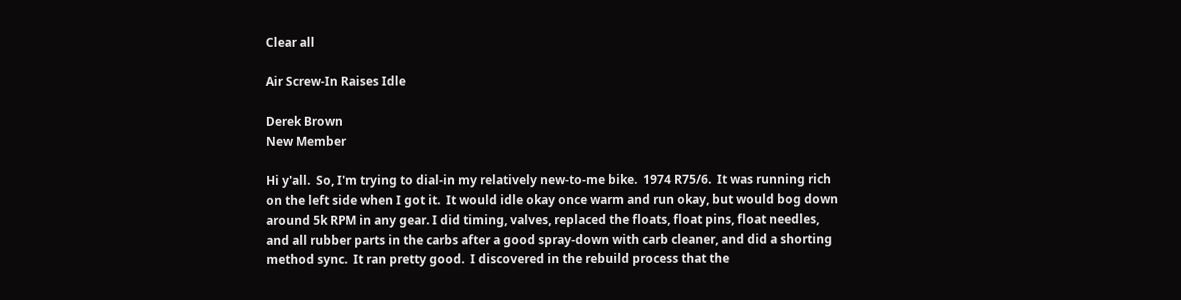Clear all

Air Screw-In Raises Idle

Derek Brown
New Member

Hi y'all.  So, I'm trying to dial-in my relatively new-to-me bike.  1974 R75/6.  It was running rich on the left side when I got it.  It would idle okay once warm and run okay, but would bog down around 5k RPM in any gear. I did timing, valves, replaced the floats, float pins, float needles, and all rubber parts in the carbs after a good spray-down with carb cleaner, and did a shorting method sync.  It ran pretty good.  I discovered in the rebuild process that the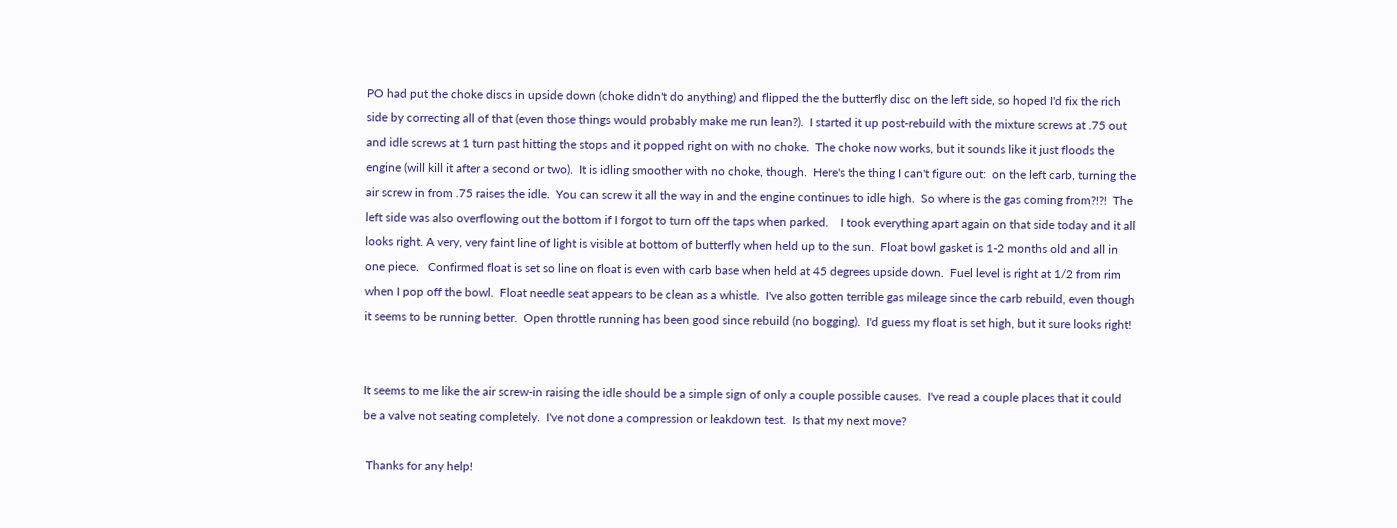PO had put the choke discs in upside down (choke didn't do anything) and flipped the the butterfly disc on the left side, so hoped I'd fix the rich side by correcting all of that (even those things would probably make me run lean?).  I started it up post-rebuild with the mixture screws at .75 out and idle screws at 1 turn past hitting the stops and it popped right on with no choke.  The choke now works, but it sounds like it just floods the engine (will kill it after a second or two).  It is idling smoother with no choke, though.  Here's the thing I can't figure out:  on the left carb, turning the air screw in from .75 raises the idle.  You can screw it all the way in and the engine continues to idle high.  So where is the gas coming from?!?!  The left side was also overflowing out the bottom if I forgot to turn off the taps when parked.    I took everything apart again on that side today and it all looks right. A very, very faint line of light is visible at bottom of butterfly when held up to the sun.  Float bowl gasket is 1-2 months old and all in one piece.   Confirmed float is set so line on float is even with carb base when held at 45 degrees upside down.  Fuel level is right at 1/2 from rim when I pop off the bowl.  Float needle seat appears to be clean as a whistle.  I've also gotten terrible gas mileage since the carb rebuild, even though it seems to be running better.  Open throttle running has been good since rebuild (no bogging).  I'd guess my float is set high, but it sure looks right!


It seems to me like the air screw-in raising the idle should be a simple sign of only a couple possible causes.  I've read a couple places that it could be a valve not seating completely.  I've not done a compression or leakdown test.  Is that my next move?

 Thanks for any help!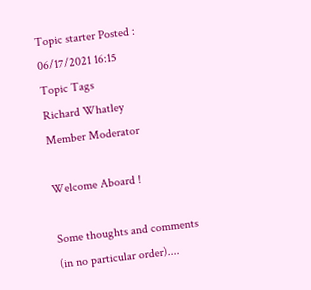Topic starter Posted : 06/17/2021 16:15
Topic Tags
Richard Whatley
Member Moderator

Welcome Aboard !

Some thoughts and comments (in no particular order)....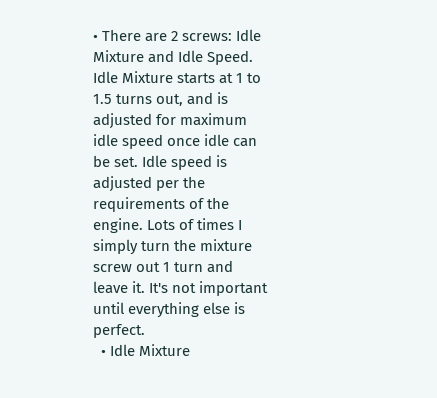• There are 2 screws: Idle Mixture and Idle Speed. Idle Mixture starts at 1 to 1.5 turns out, and is adjusted for maximum idle speed once idle can be set. Idle speed is adjusted per the requirements of the engine. Lots of times I simply turn the mixture screw out 1 turn and leave it. It's not important until everything else is perfect.
  • Idle Mixture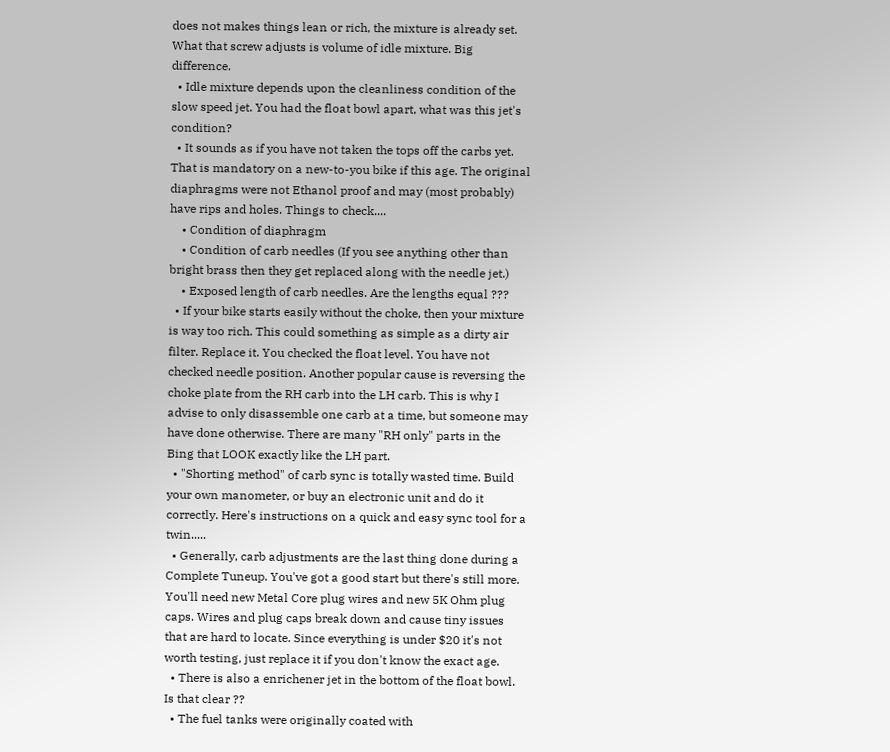does not makes things lean or rich, the mixture is already set. What that screw adjusts is volume of idle mixture. Big difference.
  • Idle mixture depends upon the cleanliness condition of the slow speed jet. You had the float bowl apart, what was this jet's condition?
  • It sounds as if you have not taken the tops off the carbs yet. That is mandatory on a new-to-you bike if this age. The original diaphragms were not Ethanol proof and may (most probably) have rips and holes. Things to check....
    • Condition of diaphragm
    • Condition of carb needles (If you see anything other than bright brass then they get replaced along with the needle jet.)
    • Exposed length of carb needles. Are the lengths equal ???
  • If your bike starts easily without the choke, then your mixture is way too rich. This could something as simple as a dirty air filter. Replace it. You checked the float level. You have not checked needle position. Another popular cause is reversing the choke plate from the RH carb into the LH carb. This is why I advise to only disassemble one carb at a time, but someone may have done otherwise. There are many "RH only" parts in the Bing that LOOK exactly like the LH part.
  • "Shorting method" of carb sync is totally wasted time. Build your own manometer, or buy an electronic unit and do it correctly. Here's instructions on a quick and easy sync tool for a twin.....
  • Generally, carb adjustments are the last thing done during a Complete Tuneup. You've got a good start but there's still more. You'll need new Metal Core plug wires and new 5K Ohm plug caps. Wires and plug caps break down and cause tiny issues that are hard to locate. Since everything is under $20 it's not worth testing, just replace it if you don't know the exact age.
  • There is also a enrichener jet in the bottom of the float bowl. Is that clear ??
  • The fuel tanks were originally coated with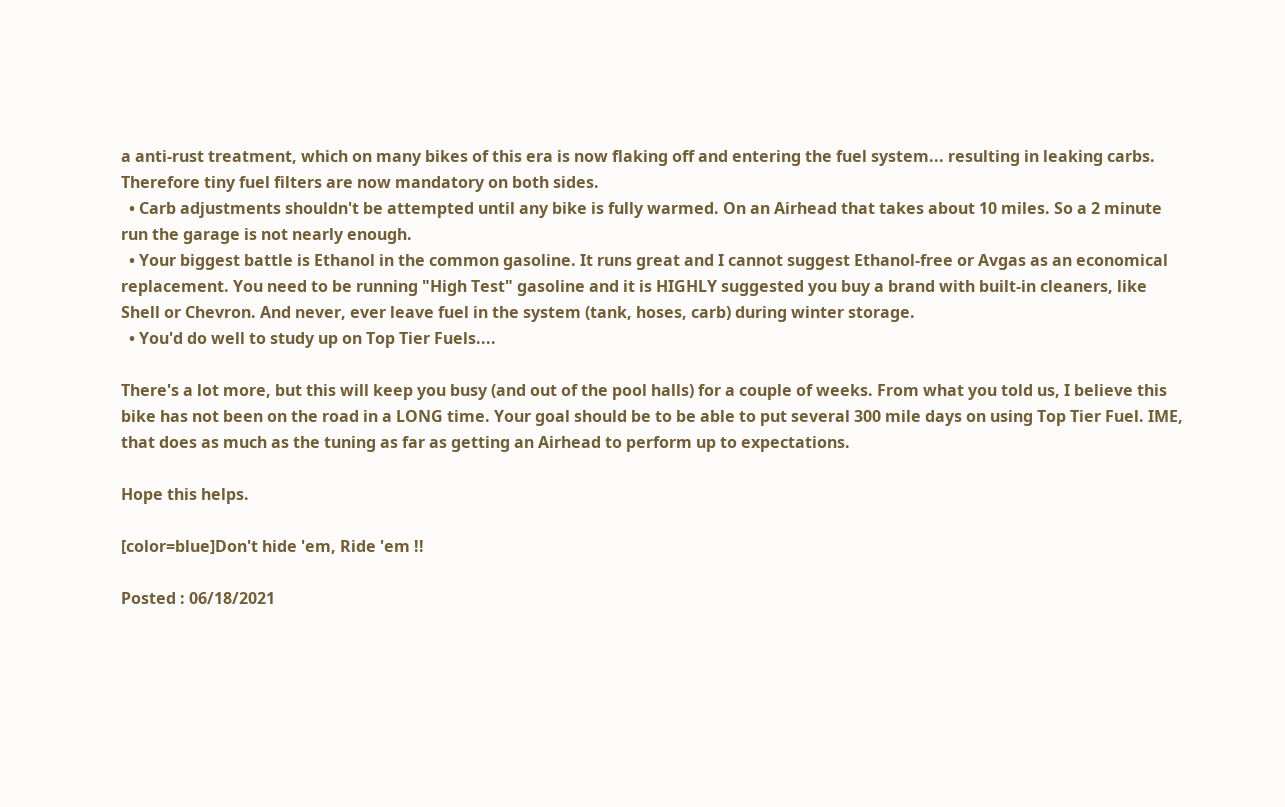a anti-rust treatment, which on many bikes of this era is now flaking off and entering the fuel system... resulting in leaking carbs. Therefore tiny fuel filters are now mandatory on both sides.
  • Carb adjustments shouldn't be attempted until any bike is fully warmed. On an Airhead that takes about 10 miles. So a 2 minute run the garage is not nearly enough.
  • Your biggest battle is Ethanol in the common gasoline. It runs great and I cannot suggest Ethanol-free or Avgas as an economical replacement. You need to be running "High Test" gasoline and it is HIGHLY suggested you buy a brand with built-in cleaners, like Shell or Chevron. And never, ever leave fuel in the system (tank, hoses, carb) during winter storage.
  • You'd do well to study up on Top Tier Fuels....

There's a lot more, but this will keep you busy (and out of the pool halls) for a couple of weeks. From what you told us, I believe this bike has not been on the road in a LONG time. Your goal should be to be able to put several 300 mile days on using Top Tier Fuel. IME, that does as much as the tuning as far as getting an Airhead to perform up to expectations.

Hope this helps.

[color=blue]Don't hide 'em, Ride 'em !!

Posted : 06/18/2021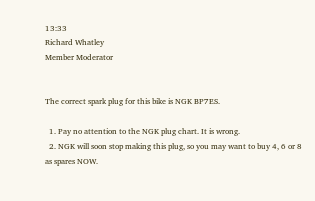13:33
Richard Whatley
Member Moderator


The correct spark plug for this bike is NGK BP7ES.

  1. Pay no attention to the NGK plug chart. It is wrong.
  2. NGK will soon stop making this plug, so you may want to buy 4, 6 or 8 as spares NOW.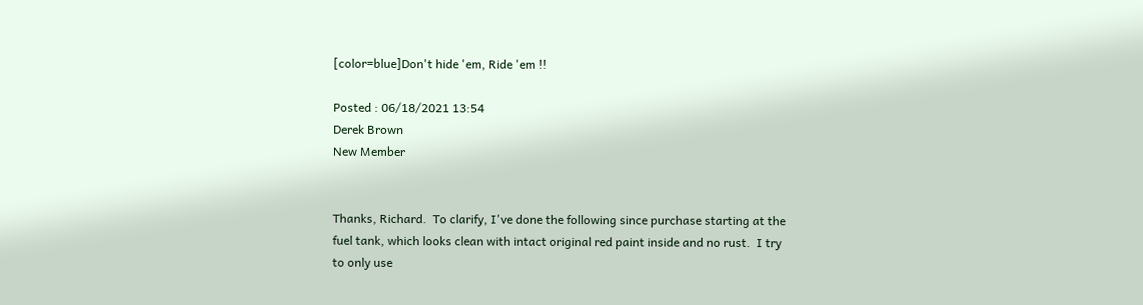[color=blue]Don't hide 'em, Ride 'em !!

Posted : 06/18/2021 13:54
Derek Brown
New Member


Thanks, Richard.  To clarify, I've done the following since purchase starting at the fuel tank, which looks clean with intact original red paint inside and no rust.  I try to only use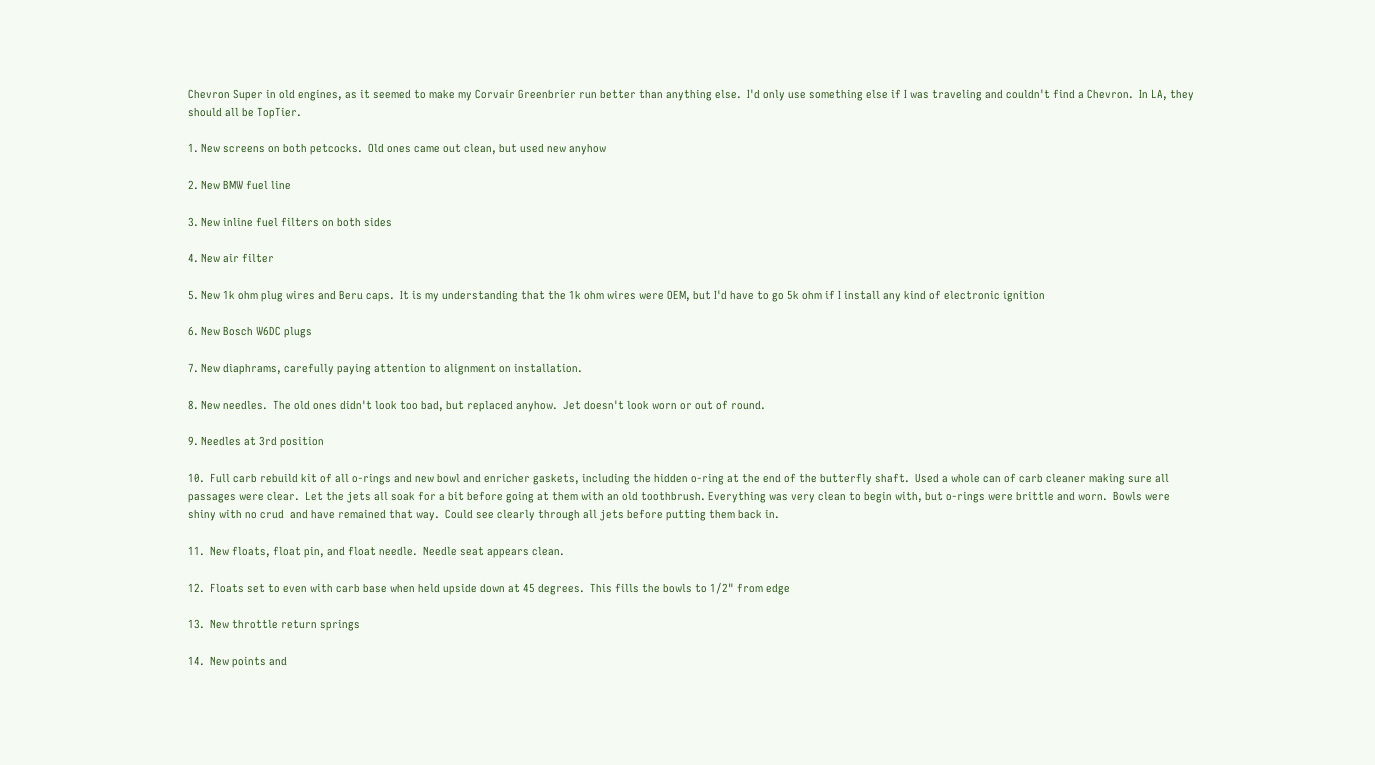Chevron Super in old engines, as it seemed to make my Corvair Greenbrier run better than anything else.  I'd only use something else if I was traveling and couldn't find a Chevron.  In LA, they should all be TopTier.

1. New screens on both petcocks.  Old ones came out clean, but used new anyhow

2. New BMW fuel line

3. New inline fuel filters on both sides

4. New air filter

5. New 1k ohm plug wires and Beru caps.  It is my understanding that the 1k ohm wires were OEM, but I'd have to go 5k ohm if I install any kind of electronic ignition

6. New Bosch W6DC plugs

7. New diaphrams, carefully paying attention to alignment on installation.

8. New needles.  The old ones didn't look too bad, but replaced anyhow.  Jet doesn't look worn or out of round.

9. Needles at 3rd position

10.  Full carb rebuild kit of all o-rings and new bowl and enricher gaskets, including the hidden o-ring at the end of the butterfly shaft.  Used a whole can of carb cleaner making sure all passages were clear.  Let the jets all soak for a bit before going at them with an old toothbrush. Everything was very clean to begin with, but o-rings were brittle and worn.  Bowls were shiny with no crud  and have remained that way.  Could see clearly through all jets before putting them back in.

11.  New floats, float pin, and float needle.  Needle seat appears clean.

12.  Floats set to even with carb base when held upside down at 45 degrees.  This fills the bowls to 1/2" from edge

13.  New throttle return springs

14.  New points and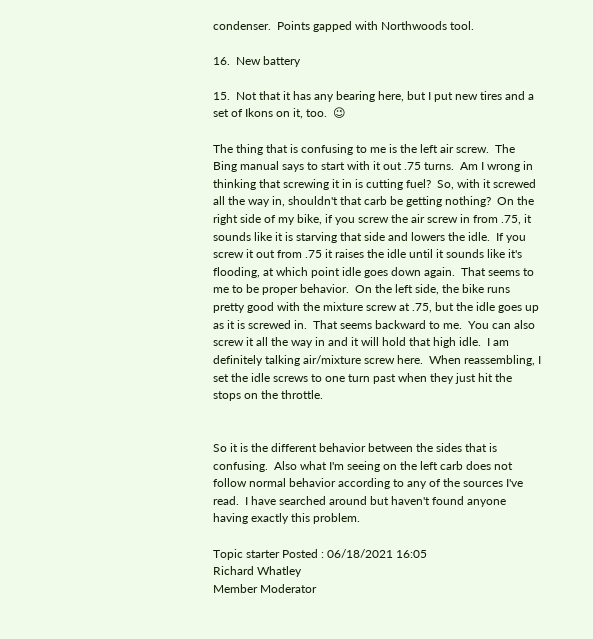condenser.  Points gapped with Northwoods tool.

16.  New battery

15.  Not that it has any bearing here, but I put new tires and a set of Ikons on it, too.  😉

The thing that is confusing to me is the left air screw.  The Bing manual says to start with it out .75 turns.  Am I wrong in thinking that screwing it in is cutting fuel?  So, with it screwed all the way in, shouldn't that carb be getting nothing?  On the right side of my bike, if you screw the air screw in from .75, it sounds like it is starving that side and lowers the idle.  If you screw it out from .75 it raises the idle until it sounds like it's flooding, at which point idle goes down again.  That seems to me to be proper behavior.  On the left side, the bike runs pretty good with the mixture screw at .75, but the idle goes up as it is screwed in.  That seems backward to me.  You can also screw it all the way in and it will hold that high idle.  I am definitely talking air/mixture screw here.  When reassembling, I set the idle screws to one turn past when they just hit the stops on the throttle.


So it is the different behavior between the sides that is confusing.  Also what I'm seeing on the left carb does not follow normal behavior according to any of the sources I've read.  I have searched around but haven't found anyone having exactly this problem.

Topic starter Posted : 06/18/2021 16:05
Richard Whatley
Member Moderator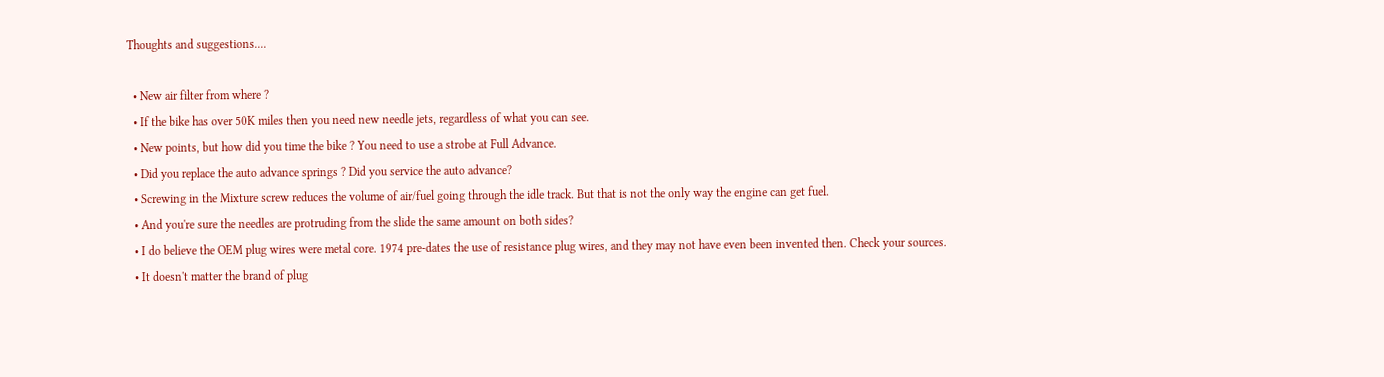Thoughts and suggestions....

  • New air filter from where ?
  • If the bike has over 50K miles then you need new needle jets, regardless of what you can see.
  • New points, but how did you time the bike ? You need to use a strobe at Full Advance.
  • Did you replace the auto advance springs ? Did you service the auto advance?
  • Screwing in the Mixture screw reduces the volume of air/fuel going through the idle track. But that is not the only way the engine can get fuel.
  • And you're sure the needles are protruding from the slide the same amount on both sides?
  • I do believe the OEM plug wires were metal core. 1974 pre-dates the use of resistance plug wires, and they may not have even been invented then. Check your sources.
  • It doesn't matter the brand of plug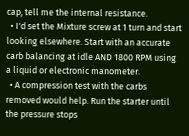cap, tell me the internal resistance.
  • I'd set the Mixture screw at 1 turn and start looking elsewhere. Start with an accurate carb balancing at idle AND 1800 RPM using a liquid or electronic manometer.
  • A compression test with the carbs removed would help. Run the starter until the pressure stops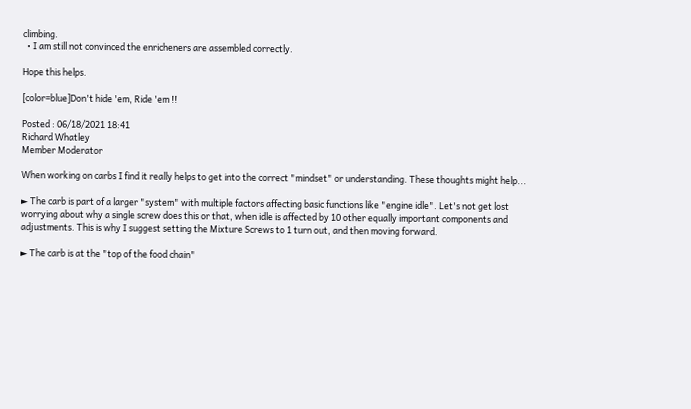climbing.
  • I am still not convinced the enricheners are assembled correctly.

Hope this helps.

[color=blue]Don't hide 'em, Ride 'em !!

Posted : 06/18/2021 18:41
Richard Whatley
Member Moderator

When working on carbs I find it really helps to get into the correct "mindset" or understanding. These thoughts might help...

► The carb is part of a larger "system" with multiple factors affecting basic functions like "engine idle". Let's not get lost worrying about why a single screw does this or that, when idle is affected by 10 other equally important components and adjustments. This is why I suggest setting the Mixture Screws to 1 turn out, and then moving forward.

► The carb is at the "top of the food chain"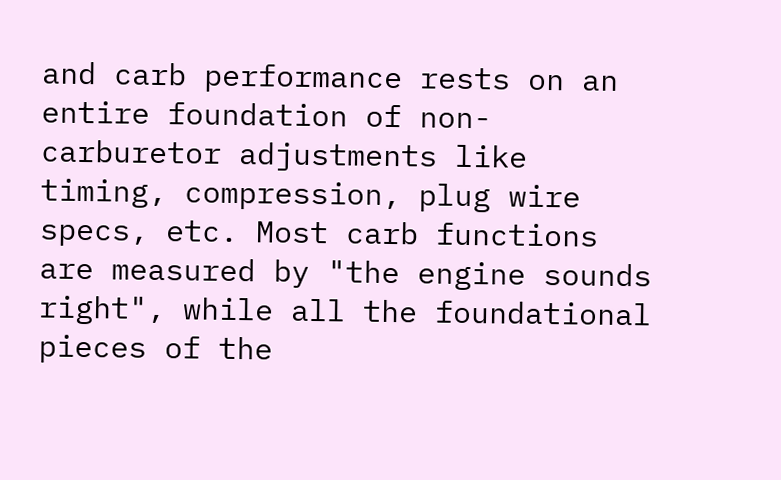and carb performance rests on an entire foundation of non-carburetor adjustments like timing, compression, plug wire specs, etc. Most carb functions are measured by "the engine sounds right", while all the foundational pieces of the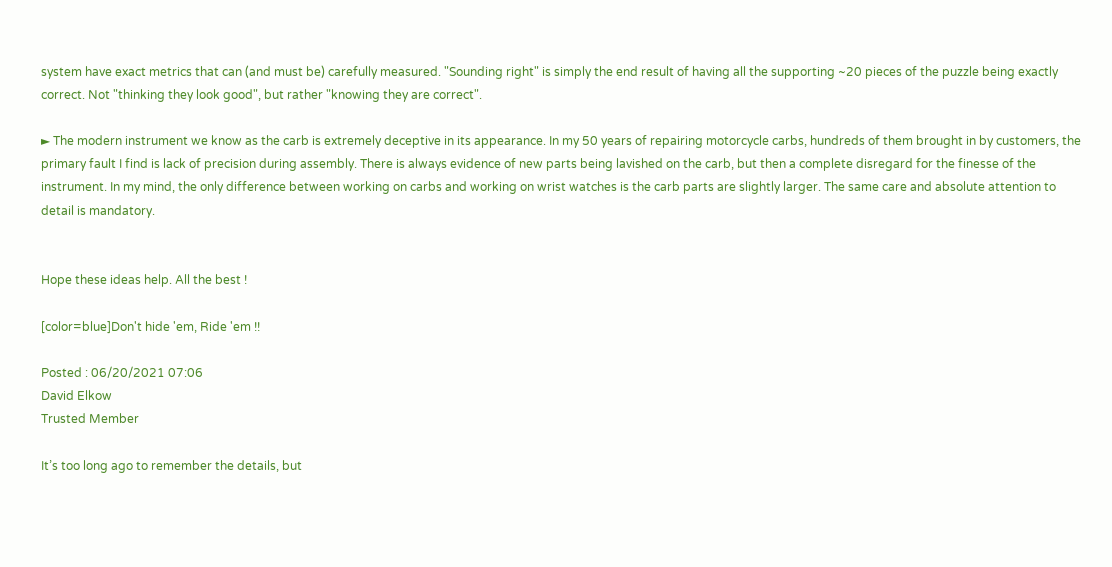system have exact metrics that can (and must be) carefully measured. "Sounding right" is simply the end result of having all the supporting ~20 pieces of the puzzle being exactly correct. Not "thinking they look good", but rather "knowing they are correct".

► The modern instrument we know as the carb is extremely deceptive in its appearance. In my 50 years of repairing motorcycle carbs, hundreds of them brought in by customers, the primary fault I find is lack of precision during assembly. There is always evidence of new parts being lavished on the carb, but then a complete disregard for the finesse of the instrument. In my mind, the only difference between working on carbs and working on wrist watches is the carb parts are slightly larger. The same care and absolute attention to detail is mandatory.


Hope these ideas help. All the best !

[color=blue]Don't hide 'em, Ride 'em !!

Posted : 06/20/2021 07:06
David Elkow
Trusted Member

It’s too long ago to remember the details, but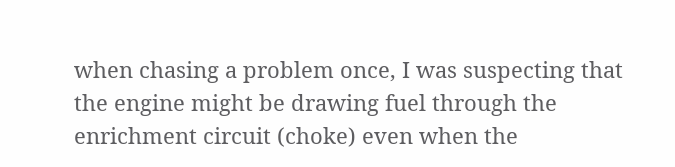when chasing a problem once, I was suspecting that the engine might be drawing fuel through the enrichment circuit (choke) even when the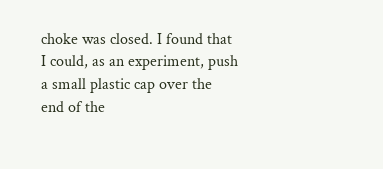choke was closed. I found that I could, as an experiment, push a small plastic cap over the end of the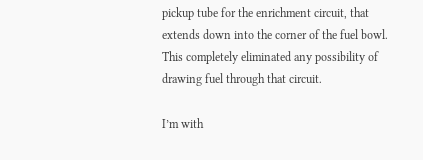pickup tube for the enrichment circuit, that extends down into the corner of the fuel bowl. This completely eliminated any possibility of drawing fuel through that circuit.

I’m with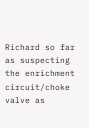Richard so far as suspecting the enrichment circuit/choke valve as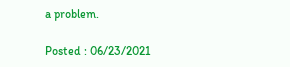a problem.

Posted : 06/23/2021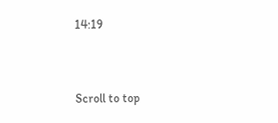14:19


Scroll to top